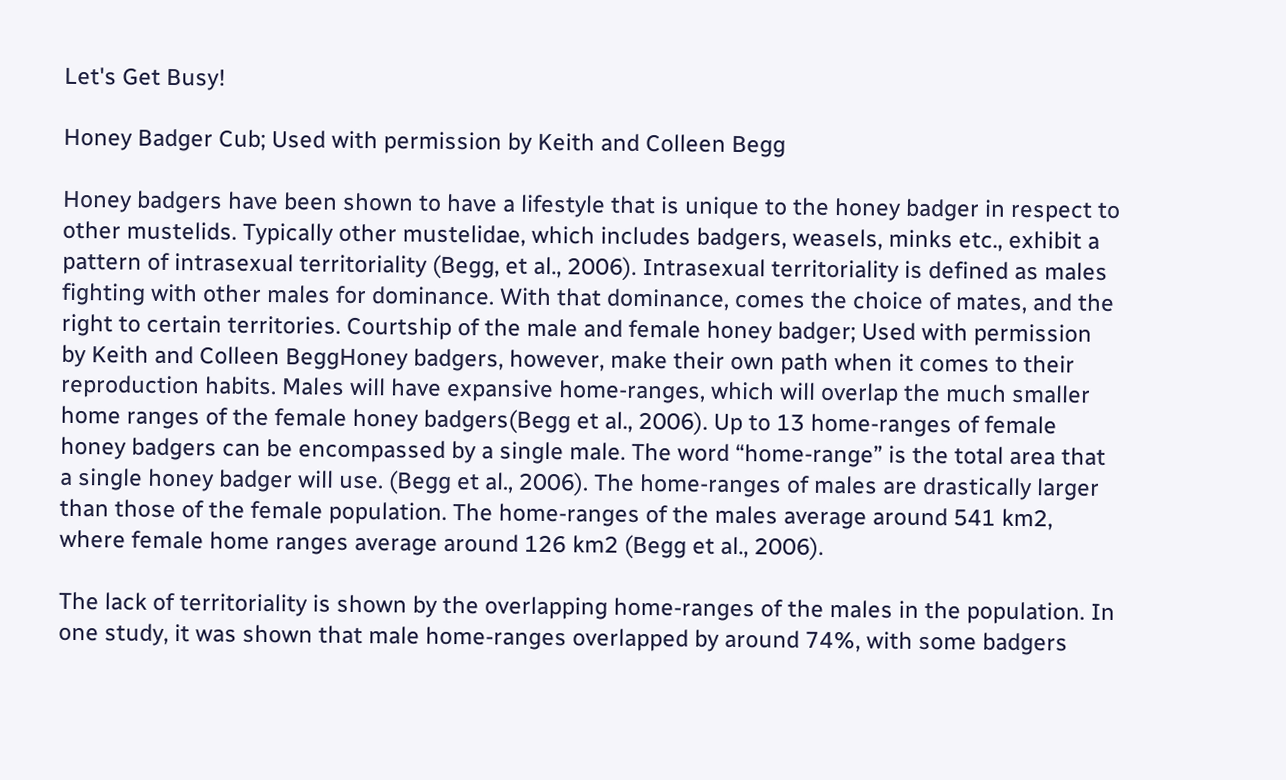Let's Get Busy!

Honey Badger Cub; Used with permission by Keith and Colleen Begg

Honey badgers have been shown to have a lifestyle that is unique to the honey badger in respect to other mustelids. Typically other mustelidae, which includes badgers, weasels, minks etc., exhibit a pattern of intrasexual territoriality (Begg, et al., 2006). Intrasexual territoriality is defined as males fighting with other males for dominance. With that dominance, comes the choice of mates, and the right to certain territories. Courtship of the male and female honey badger; Used with permission by Keith and Colleen BeggHoney badgers, however, make their own path when it comes to their reproduction habits. Males will have expansive home-ranges, which will overlap the much smaller home ranges of the female honey badgers(Begg et al., 2006). Up to 13 home-ranges of female honey badgers can be encompassed by a single male. The word “home-range” is the total area that a single honey badger will use. (Begg et al., 2006). The home-ranges of males are drastically larger than those of the female population. The home-ranges of the males average around 541 km2, where female home ranges average around 126 km2 (Begg et al., 2006).

The lack of territoriality is shown by the overlapping home-ranges of the males in the population. In one study, it was shown that male home-ranges overlapped by around 74%, with some badgers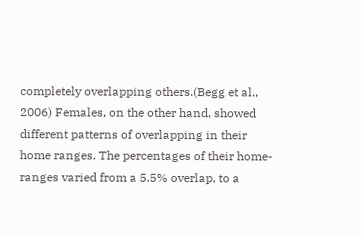completely overlapping others.(Begg et al., 2006) Females, on the other hand, showed different patterns of overlapping in their home ranges. The percentages of their home-ranges varied from a 5.5% overlap, to a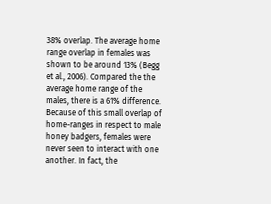38% overlap. The average home range overlap in females was shown to be around 13% (Begg et al., 2006). Compared the the average home range of the males, there is a 61% difference. Because of this small overlap of home-ranges in respect to male honey badgers, females were never seen to interact with one another. In fact, the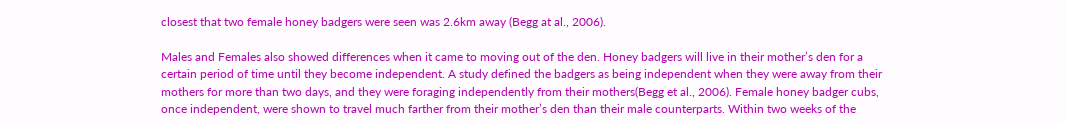closest that two female honey badgers were seen was 2.6km away (Begg at al., 2006).

Males and Females also showed differences when it came to moving out of the den. Honey badgers will live in their mother’s den for a certain period of time until they become independent. A study defined the badgers as being independent when they were away from their mothers for more than two days, and they were foraging independently from their mothers(Begg et al., 2006). Female honey badger cubs, once independent, were shown to travel much farther from their mother’s den than their male counterparts. Within two weeks of the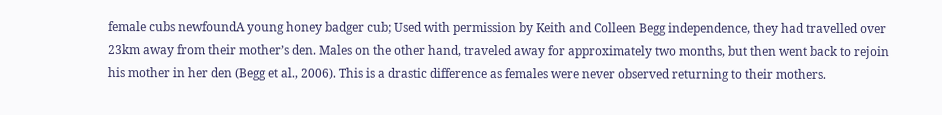female cubs newfoundA young honey badger cub; Used with permission by Keith and Colleen Begg independence, they had travelled over 23km away from their mother’s den. Males on the other hand, traveled away for approximately two months, but then went back to rejoin his mother in her den (Begg et al., 2006). This is a drastic difference as females were never observed returning to their mothers.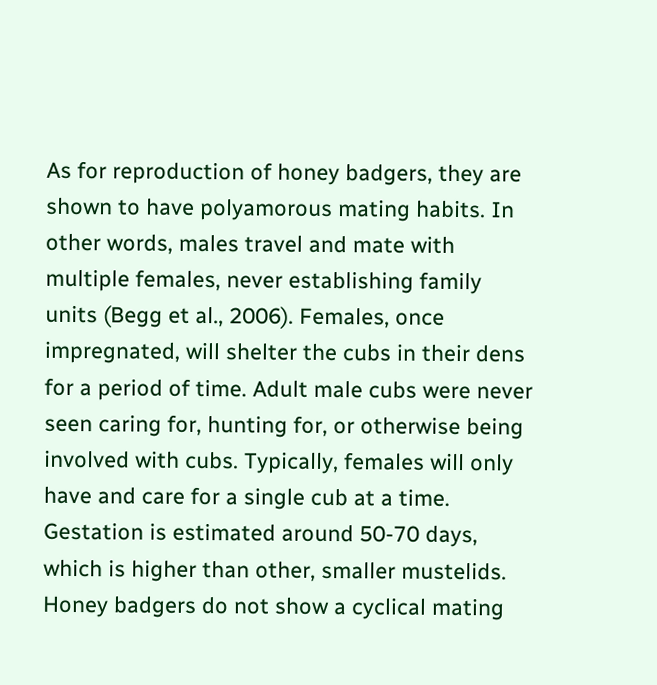As for reproduction of honey badgers, they are shown to have polyamorous mating habits. In other words, males travel and mate with multiple females, never establishing family units (Begg et al., 2006). Females, once impregnated, will shelter the cubs in their dens for a period of time. Adult male cubs were never seen caring for, hunting for, or otherwise being involved with cubs. Typically, females will only have and care for a single cub at a time. Gestation is estimated around 50-70 days, which is higher than other, smaller mustelids. Honey badgers do not show a cyclical mating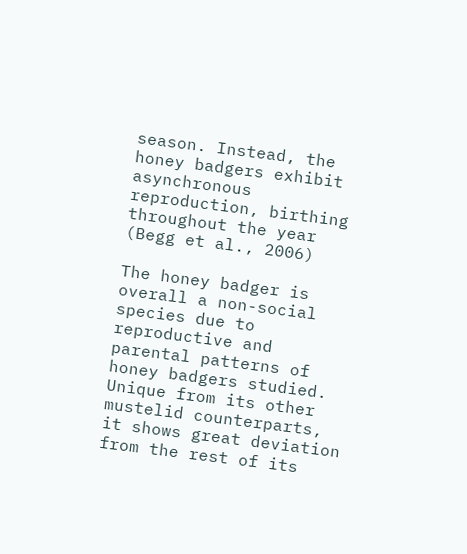season. Instead, the honey badgers exhibit asynchronous reproduction, birthing throughout the year (Begg et al., 2006)

The honey badger is overall a non-social species due to reproductive and parental patterns of honey badgers studied. Unique from its other mustelid counterparts, it shows great deviation from the rest of its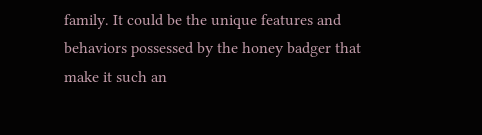family. It could be the unique features and behaviors possessed by the honey badger that make it such an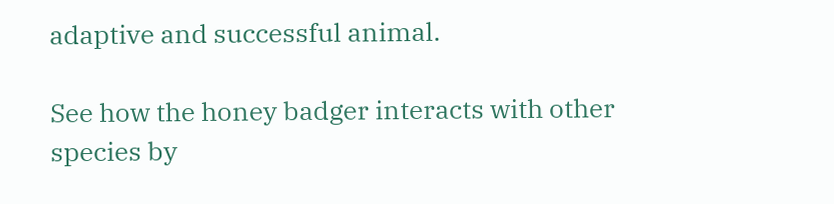adaptive and successful animal.

See how the honey badger interacts with other species by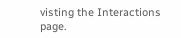visting the Interactions page.